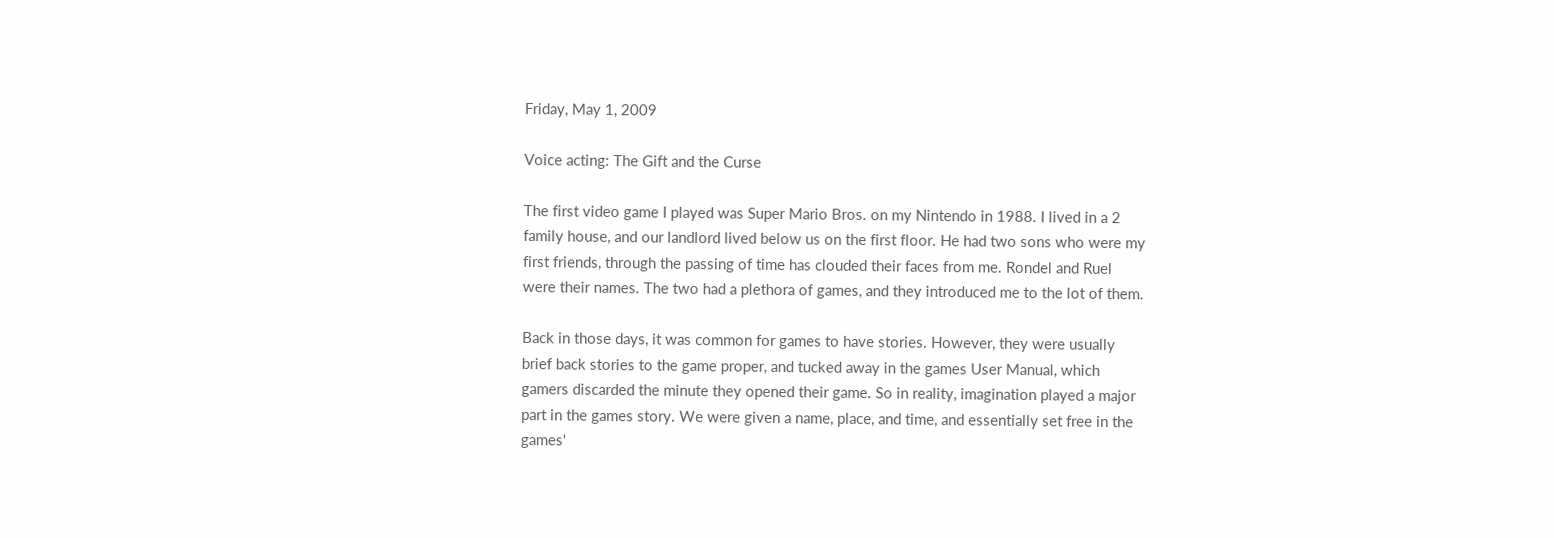Friday, May 1, 2009

Voice acting: The Gift and the Curse

The first video game I played was Super Mario Bros. on my Nintendo in 1988. I lived in a 2 family house, and our landlord lived below us on the first floor. He had two sons who were my first friends, through the passing of time has clouded their faces from me. Rondel and Ruel were their names. The two had a plethora of games, and they introduced me to the lot of them.

Back in those days, it was common for games to have stories. However, they were usually brief back stories to the game proper, and tucked away in the games User Manual, which gamers discarded the minute they opened their game. So in reality, imagination played a major part in the games story. We were given a name, place, and time, and essentially set free in the games'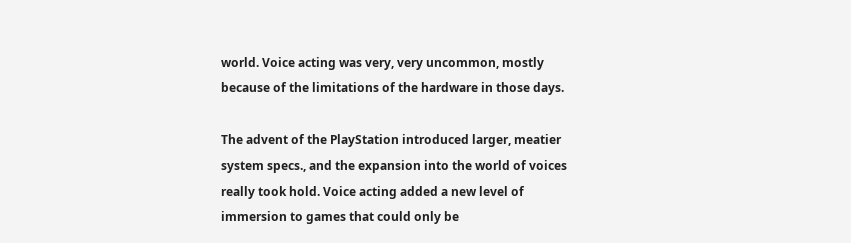world. Voice acting was very, very uncommon, mostly because of the limitations of the hardware in those days.

The advent of the PlayStation introduced larger, meatier system specs., and the expansion into the world of voices really took hold. Voice acting added a new level of immersion to games that could only be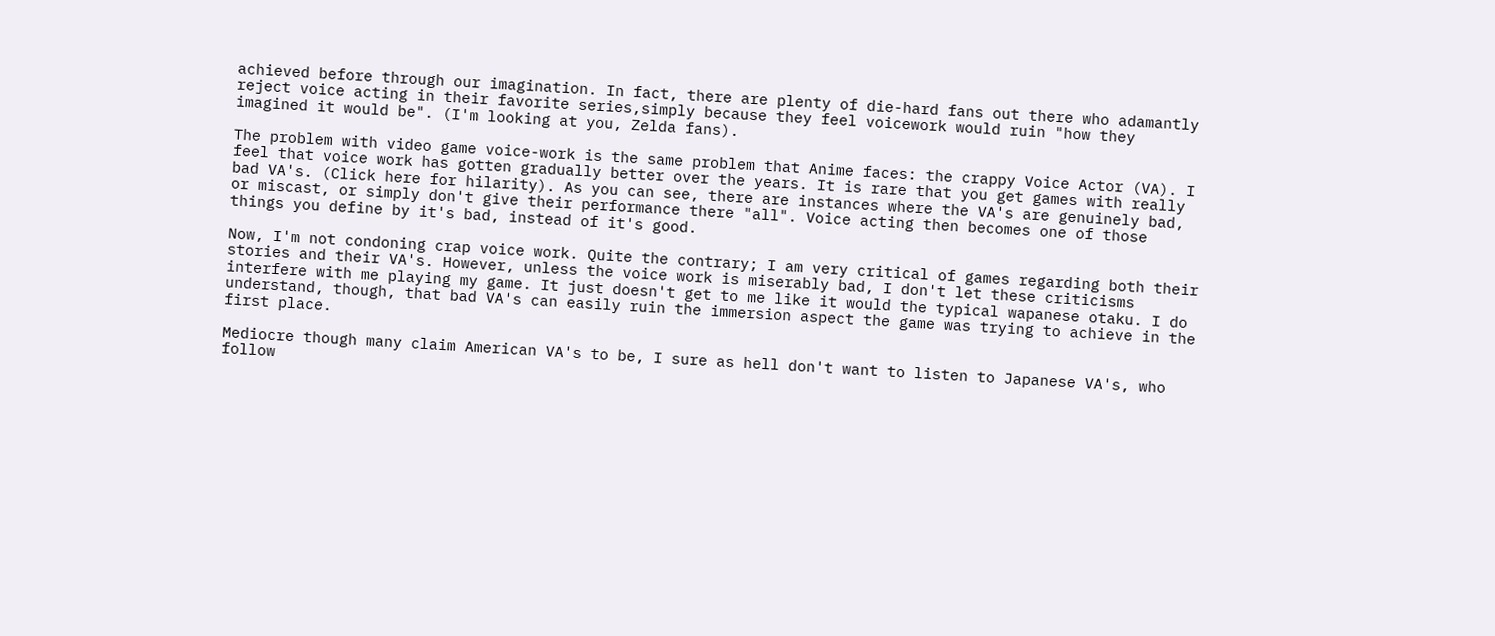achieved before through our imagination. In fact, there are plenty of die-hard fans out there who adamantly reject voice acting in their favorite series,simply because they feel voicework would ruin "how they imagined it would be". (I'm looking at you, Zelda fans).

The problem with video game voice-work is the same problem that Anime faces: the crappy Voice Actor (VA). I feel that voice work has gotten gradually better over the years. It is rare that you get games with really bad VA's. (Click here for hilarity). As you can see, there are instances where the VA's are genuinely bad, or miscast, or simply don't give their performance there "all". Voice acting then becomes one of those things you define by it's bad, instead of it's good.

Now, I'm not condoning crap voice work. Quite the contrary; I am very critical of games regarding both their stories and their VA's. However, unless the voice work is miserably bad, I don't let these criticisms interfere with me playing my game. It just doesn't get to me like it would the typical wapanese otaku. I do understand, though, that bad VA's can easily ruin the immersion aspect the game was trying to achieve in the first place.

Mediocre though many claim American VA's to be, I sure as hell don't want to listen to Japanese VA's, who follow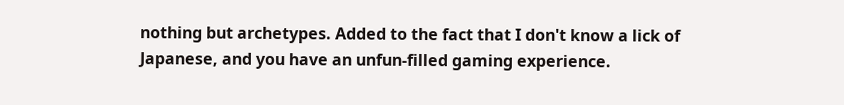nothing but archetypes. Added to the fact that I don't know a lick of Japanese, and you have an unfun-filled gaming experience.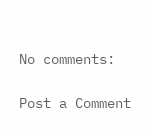No comments:

Post a Comment